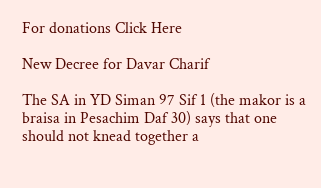For donations Click Here

New Decree for Davar Charif

The SA in YD Siman 97 Sif 1 (the makor is a braisa in Pesachim Daf 30) says that one should not knead together a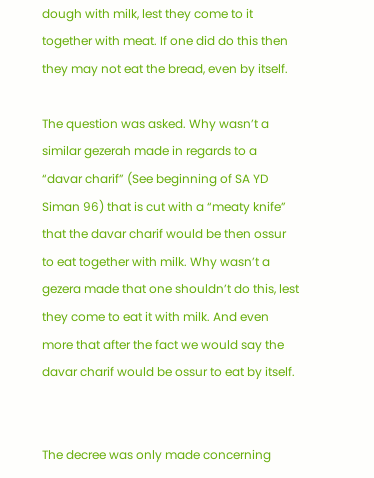dough with milk, lest they come to it together with meat. If one did do this then they may not eat the bread, even by itself.

The question was asked. Why wasn’t a similar gezerah made in regards to a “davar charif” (See beginning of SA YD Siman 96) that is cut with a “meaty knife” that the davar charif would be then ossur to eat together with milk. Why wasn’t a gezera made that one shouldn’t do this, lest they come to eat it with milk. And even more that after the fact we would say the davar charif would be ossur to eat by itself.


The decree was only made concerning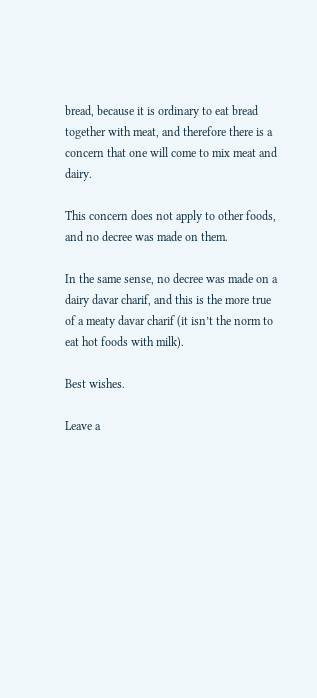bread, because it is ordinary to eat bread together with meat, and therefore there is a concern that one will come to mix meat and dairy.

This concern does not apply to other foods, and no decree was made on them.

In the same sense, no decree was made on a dairy davar charif, and this is the more true of a meaty davar charif (it isn’t the norm to eat hot foods with milk).

Best wishes.

Leave a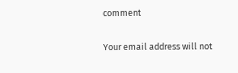comment

Your email address will not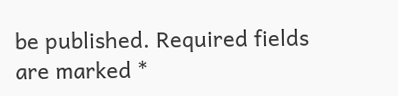be published. Required fields are marked *